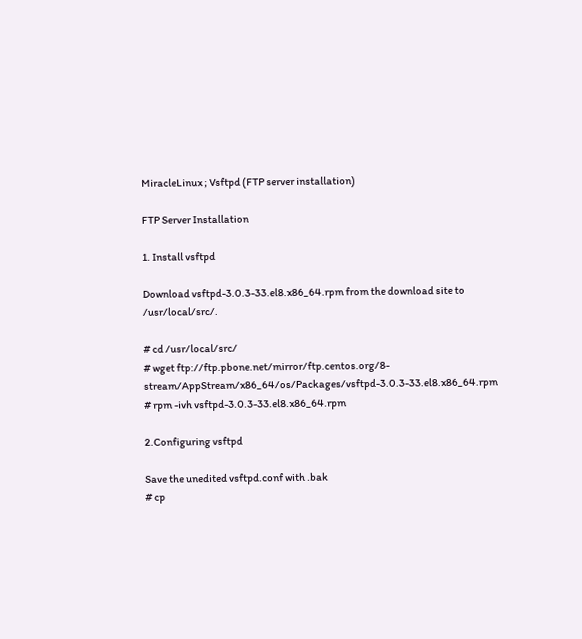MiracleLinux ; Vsftpd (FTP server installation)

FTP Server Installation

1. Install vsftpd

Download vsftpd-3.0.3-33.el8.x86_64.rpm from the download site to /usr/local/src/.

# cd /usr/local/src/
# wget ftp://ftp.pbone.net/mirror/ftp.centos.org/8-stream/AppStream/x86_64/os/Packages/vsftpd-3.0.3-33.el8.x86_64.rpm
# rpm -ivh vsftpd-3.0.3-33.el8.x86_64.rpm

2.Configuring vsftpd

Save the unedited vsftpd.conf with .bak
# cp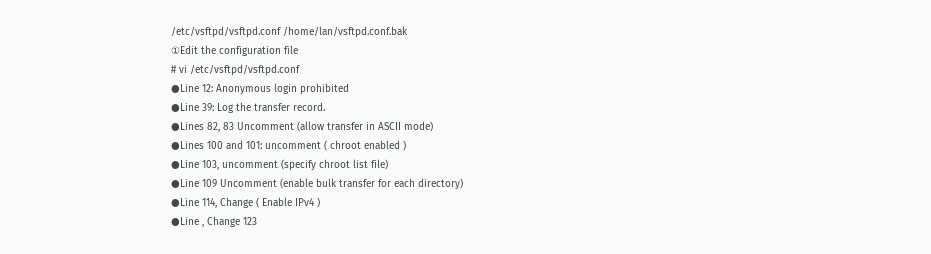/etc/vsftpd/vsftpd.conf /home/lan/vsftpd.conf.bak
①Edit the configuration file
# vi /etc/vsftpd/vsftpd.conf
●Line 12: Anonymous login prohibited
●Line 39: Log the transfer record.
●Lines 82, 83 Uncomment (allow transfer in ASCII mode)
●Lines 100 and 101: uncomment ( chroot enabled )
●Line 103, uncomment (specify chroot list file)
●Line 109 Uncomment (enable bulk transfer for each directory)
●Line 114, Change ( Enable IPv4 )
●Line , Change 123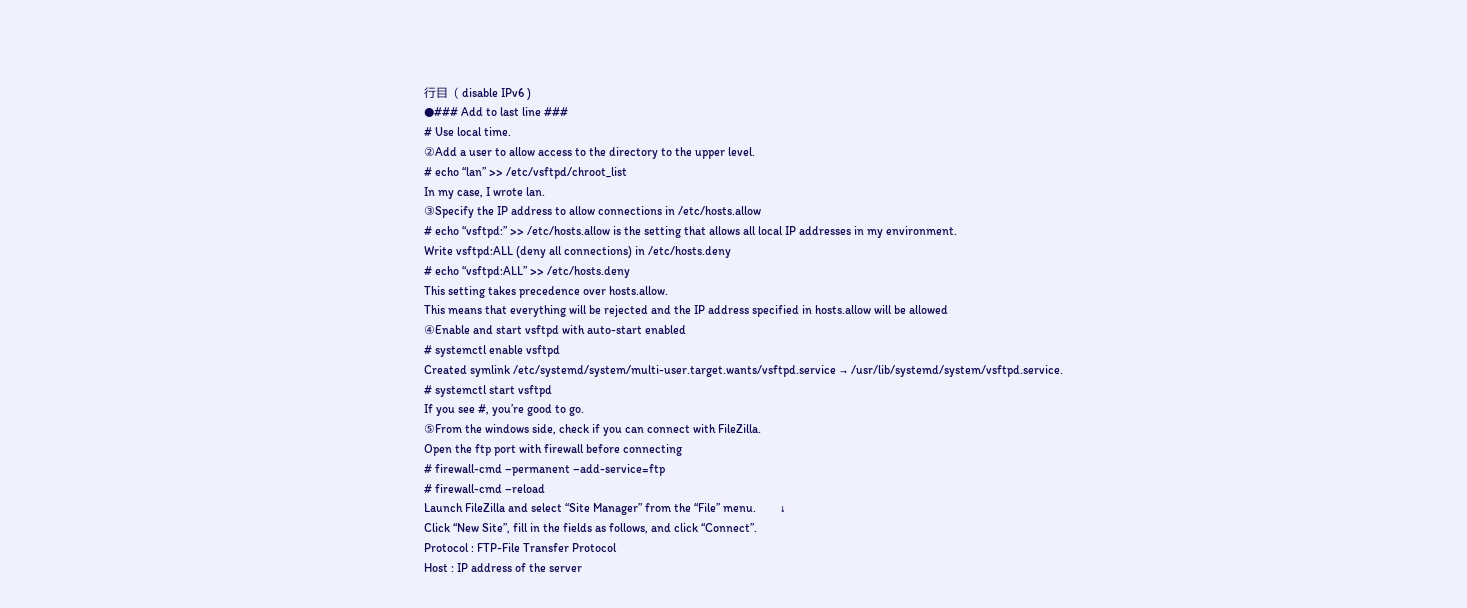行目  ( disable IPv6 )
●### Add to last line ###
# Use local time.
②Add a user to allow access to the directory to the upper level.
# echo “lan” >> /etc/vsftpd/chroot_list
In my case, I wrote lan.
③Specify the IP address to allow connections in /etc/hosts.allow
# echo “vsftpd:” >> /etc/hosts.allow is the setting that allows all local IP addresses in my environment.
Write vsftpd:ALL (deny all connections) in /etc/hosts.deny
# echo “vsftpd:ALL” >> /etc/hosts.deny
This setting takes precedence over hosts.allow.
This means that everything will be rejected and the IP address specified in hosts.allow will be allowed
④Enable and start vsftpd with auto-start enabled
# systemctl enable vsftpd
Created symlink /etc/systemd/system/multi-user.target.wants/vsftpd.service → /usr/lib/systemd/system/vsftpd.service.
# systemctl start vsftpd
If you see #, you’re good to go.
⑤From the windows side, check if you can connect with FileZilla.
Open the ftp port with firewall before connecting
# firewall-cmd –permanent –add-service=ftp
# firewall-cmd –reload
Launch FileZilla and select “Site Manager” from the “File” menu.        ↓
Click “New Site”, fill in the fields as follows, and click “Connect”.
Protocol : FTP-File Transfer Protocol
Host : IP address of the server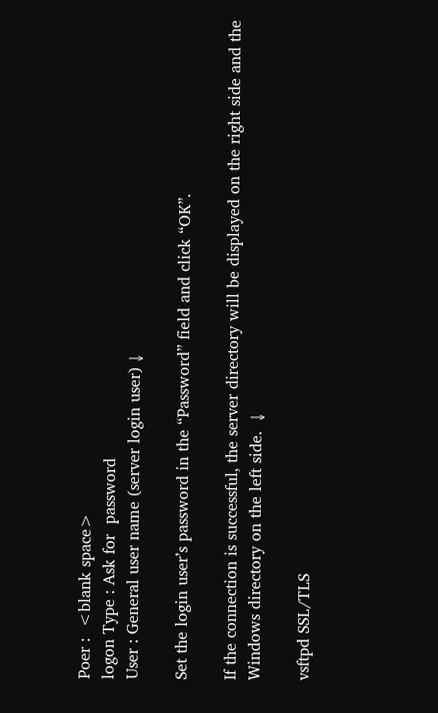Poer :  <blank space>
logon Type : Ask for  password
User : General user name (server login user) ↓

Set the login user’s password in the “Password” field and click “OK”.

If the connection is successful, the server directory will be displayed on the right side and the Windows directory on the left side.  ↓

vsftpd SSL/TLS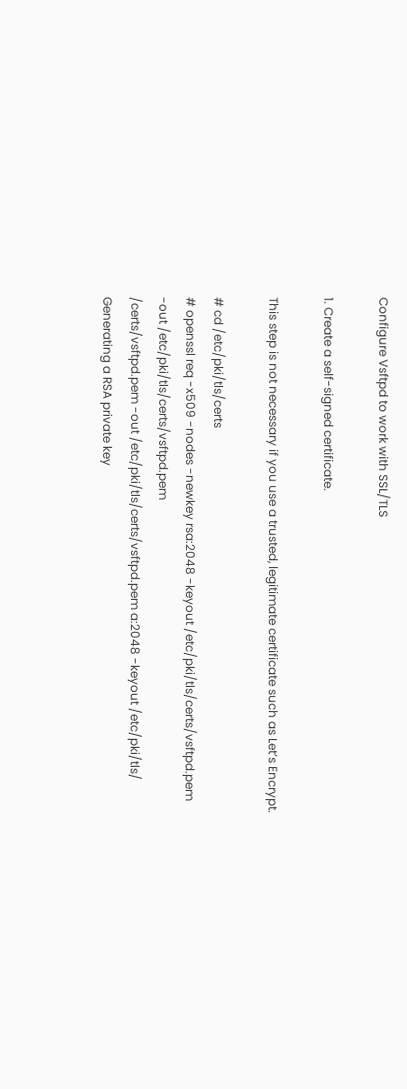Configure Vsftpd to work with SSL/TLS

1. Create a self-signed certificate.

This step is not necessary if you use a trusted, legitimate certificate such as Let’s Encrypt.

# cd /etc/pki/tls/certs
# openssl req -x509 -nodes -newkey rsa:2048 -keyout /etc/pki/tls/certs/vsftpd.pem -out /etc/pki/tls/certs/vsftpd.pem
/certs/vsftpd.pem -out /etc/pki/tls/certs/vsftpd.pem a:2048 -keyout /etc/pki/tls/
Generating a RSA private key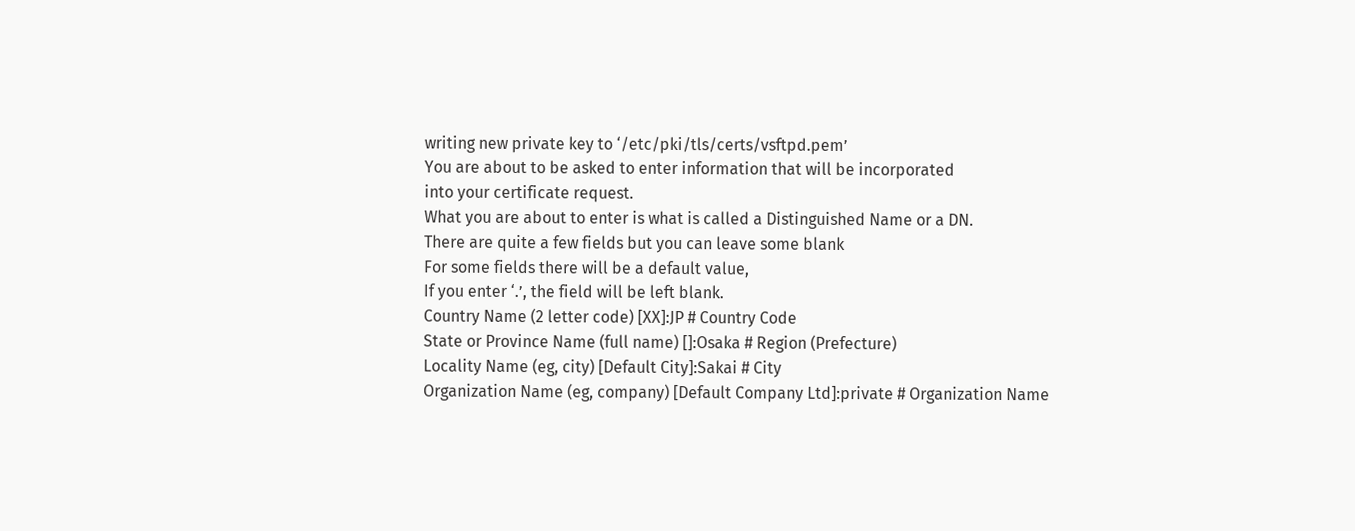writing new private key to ‘/etc/pki/tls/certs/vsftpd.pem’
You are about to be asked to enter information that will be incorporated
into your certificate request.
What you are about to enter is what is called a Distinguished Name or a DN.
There are quite a few fields but you can leave some blank
For some fields there will be a default value,
If you enter ‘.’, the field will be left blank.
Country Name (2 letter code) [XX]:JP # Country Code
State or Province Name (full name) []:Osaka # Region (Prefecture)
Locality Name (eg, city) [Default City]:Sakai # City
Organization Name (eg, company) [Default Company Ltd]:private # Organization Name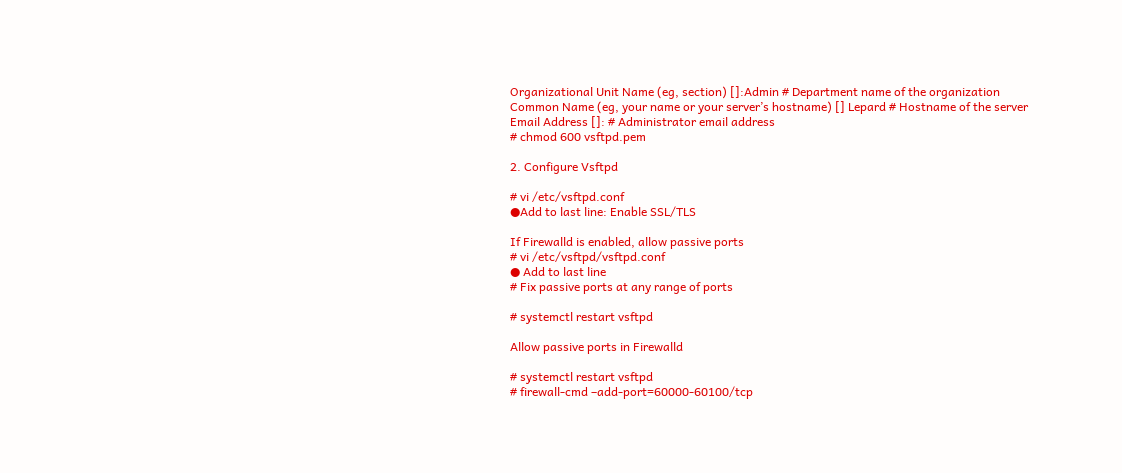Organizational Unit Name (eg, section) []:Admin # Department name of the organization
Common Name (eg, your name or your server’s hostname) [] Lepard # Hostname of the server
Email Address []: # Administrator email address
# chmod 600 vsftpd.pem

2. Configure Vsftpd

# vi /etc/vsftpd.conf
●Add to last line: Enable SSL/TLS

If Firewalld is enabled, allow passive ports
# vi /etc/vsftpd/vsftpd.conf
● Add to last line
# Fix passive ports at any range of ports

# systemctl restart vsftpd

Allow passive ports in Firewalld

# systemctl restart vsftpd
# firewall-cmd –add-port=60000-60100/tcp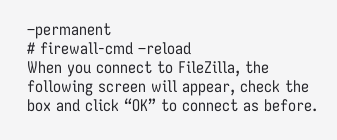–permanent
# firewall-cmd –reload
When you connect to FileZilla, the following screen will appear, check the box and click “OK” to connect as before.